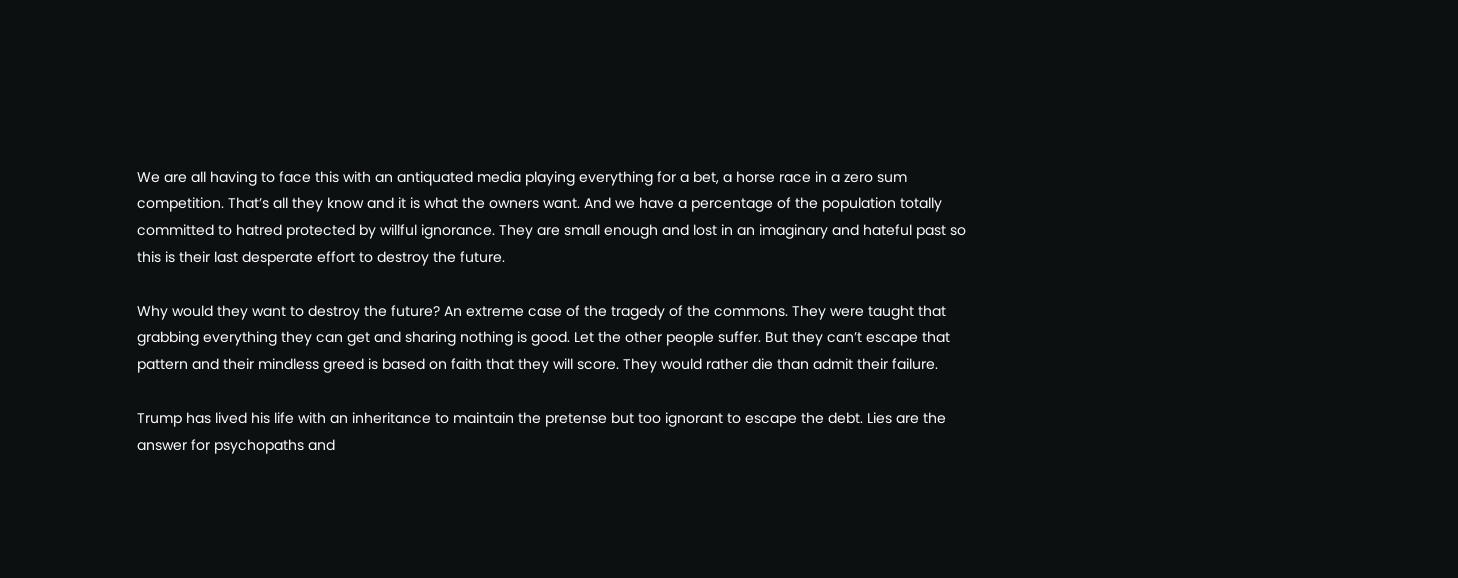We are all having to face this with an antiquated media playing everything for a bet, a horse race in a zero sum competition. That’s all they know and it is what the owners want. And we have a percentage of the population totally committed to hatred protected by willful ignorance. They are small enough and lost in an imaginary and hateful past so this is their last desperate effort to destroy the future.

Why would they want to destroy the future? An extreme case of the tragedy of the commons. They were taught that grabbing everything they can get and sharing nothing is good. Let the other people suffer. But they can’t escape that pattern and their mindless greed is based on faith that they will score. They would rather die than admit their failure.

Trump has lived his life with an inheritance to maintain the pretense but too ignorant to escape the debt. Lies are the answer for psychopaths and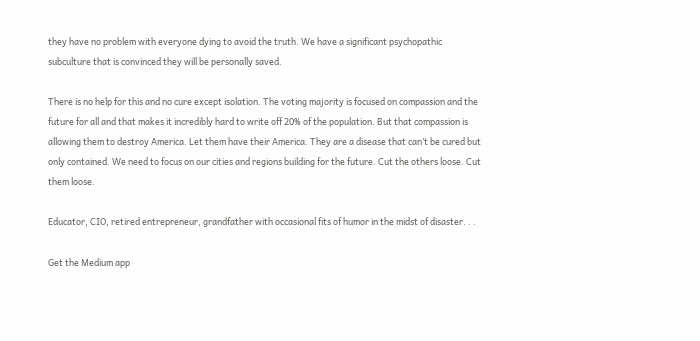they have no problem with everyone dying to avoid the truth. We have a significant psychopathic subculture that is convinced they will be personally saved.

There is no help for this and no cure except isolation. The voting majority is focused on compassion and the future for all and that makes it incredibly hard to write off 20% of the population. But that compassion is allowing them to destroy America. Let them have their America. They are a disease that can’t be cured but only contained. We need to focus on our cities and regions building for the future. Cut the others loose. Cut them loose.

Educator, CIO, retired entrepreneur, grandfather with occasional fits of humor in the midst of disaster. . .

Get the Medium app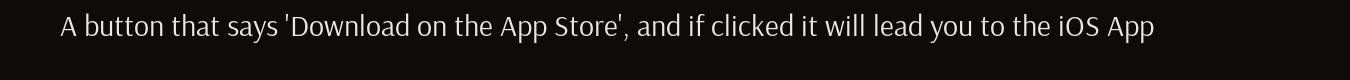A button that says 'Download on the App Store', and if clicked it will lead you to the iOS App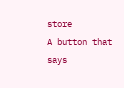store
A button that says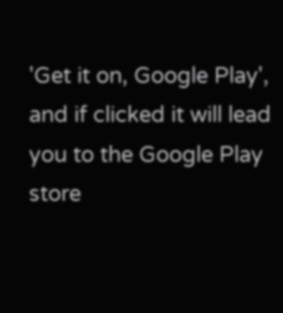'Get it on, Google Play', and if clicked it will lead you to the Google Play store